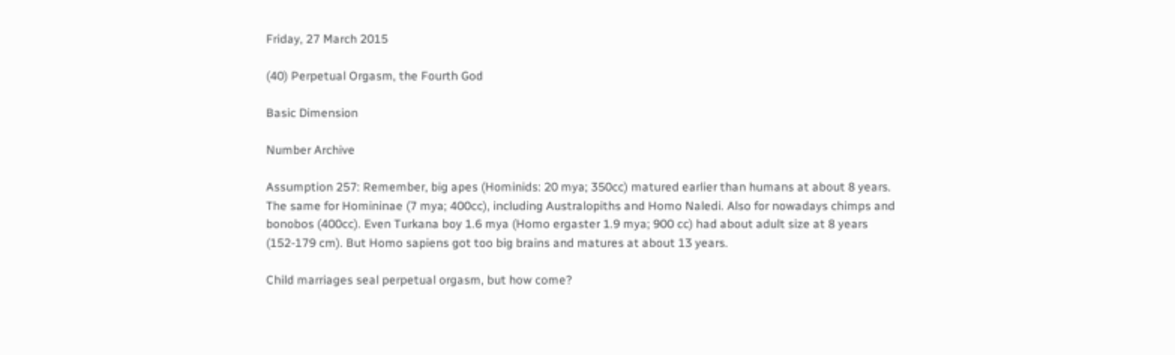Friday, 27 March 2015

(40) Perpetual Orgasm, the Fourth God

Basic Dimension

Number Archive

Assumption 257: Remember, big apes (Hominids: 20 mya; 350cc) matured earlier than humans at about 8 years. The same for Homininae (7 mya; 400cc), including Australopiths and Homo Naledi. Also for nowadays chimps and bonobos (400cc). Even Turkana boy 1.6 mya (Homo ergaster 1.9 mya; 900 cc) had about adult size at 8 years (152-179 cm). But Homo sapiens got too big brains and matures at about 13 years.

Child marriages seal perpetual orgasm, but how come?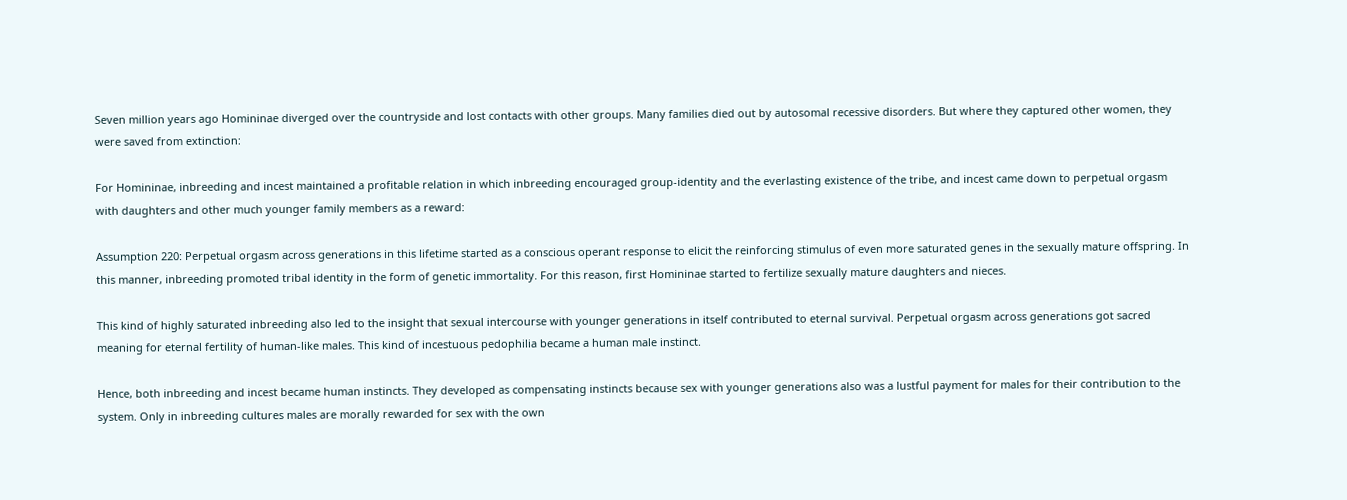Seven million years ago Homininae diverged over the countryside and lost contacts with other groups. Many families died out by autosomal recessive disorders. But where they captured other women, they were saved from extinction:

For Homininae, inbreeding and incest maintained a profitable relation in which inbreeding encouraged group-identity and the everlasting existence of the tribe, and incest came down to perpetual orgasm with daughters and other much younger family members as a reward:

Assumption 220: Perpetual orgasm across generations in this lifetime started as a conscious operant response to elicit the reinforcing stimulus of even more saturated genes in the sexually mature offspring. In this manner, inbreeding promoted tribal identity in the form of genetic immortality. For this reason, first Homininae started to fertilize sexually mature daughters and nieces.

This kind of highly saturated inbreeding also led to the insight that sexual intercourse with younger generations in itself contributed to eternal survival. Perpetual orgasm across generations got sacred meaning for eternal fertility of human-like males. This kind of incestuous pedophilia became a human male instinct.

Hence, both inbreeding and incest became human instincts. They developed as compensating instincts because sex with younger generations also was a lustful payment for males for their contribution to the system. Only in inbreeding cultures males are morally rewarded for sex with the own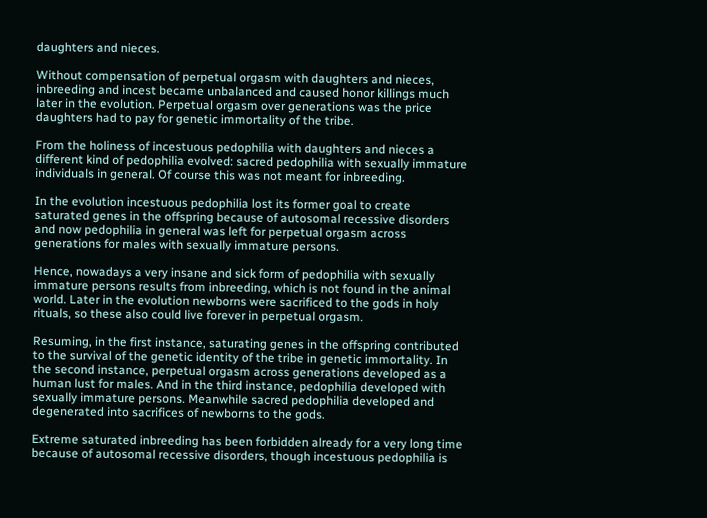daughters and nieces.

Without compensation of perpetual orgasm with daughters and nieces, inbreeding and incest became unbalanced and caused honor killings much later in the evolution. Perpetual orgasm over generations was the price daughters had to pay for genetic immortality of the tribe.

From the holiness of incestuous pedophilia with daughters and nieces a different kind of pedophilia evolved: sacred pedophilia with sexually immature individuals in general. Of course this was not meant for inbreeding.

In the evolution incestuous pedophilia lost its former goal to create saturated genes in the offspring because of autosomal recessive disorders and now pedophilia in general was left for perpetual orgasm across generations for males with sexually immature persons.

Hence, nowadays a very insane and sick form of pedophilia with sexually immature persons results from inbreeding, which is not found in the animal world. Later in the evolution newborns were sacrificed to the gods in holy rituals, so these also could live forever in perpetual orgasm.

Resuming, in the first instance, saturating genes in the offspring contributed to the survival of the genetic identity of the tribe in genetic immortality. In the second instance, perpetual orgasm across generations developed as a human lust for males. And in the third instance, pedophilia developed with sexually immature persons. Meanwhile sacred pedophilia developed and degenerated into sacrifices of newborns to the gods.

Extreme saturated inbreeding has been forbidden already for a very long time because of autosomal recessive disorders, though incestuous pedophilia is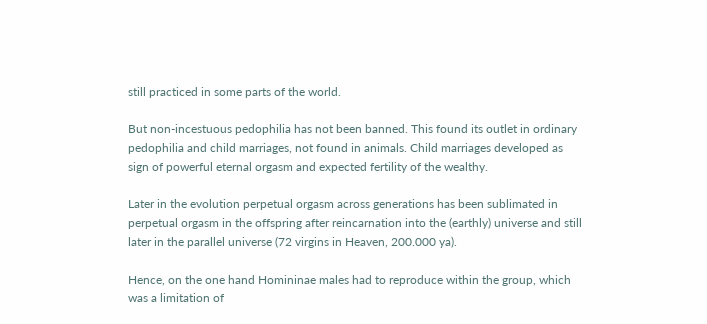still practiced in some parts of the world.

But non-incestuous pedophilia has not been banned. This found its outlet in ordinary pedophilia and child marriages, not found in animals. Child marriages developed as sign of powerful eternal orgasm and expected fertility of the wealthy.

Later in the evolution perpetual orgasm across generations has been sublimated in perpetual orgasm in the offspring after reincarnation into the (earthly) universe and still later in the parallel universe (72 virgins in Heaven, 200.000 ya).

Hence, on the one hand Homininae males had to reproduce within the group, which was a limitation of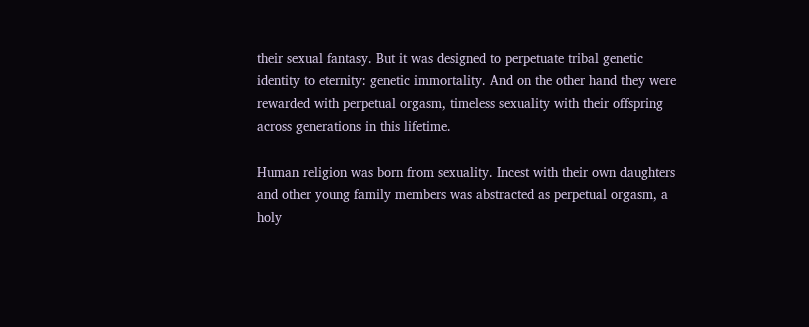their sexual fantasy. But it was designed to perpetuate tribal genetic identity to eternity: genetic immortality. And on the other hand they were rewarded with perpetual orgasm, timeless sexuality with their offspring across generations in this lifetime.

Human religion was born from sexuality. Incest with their own daughters and other young family members was abstracted as perpetual orgasm, a holy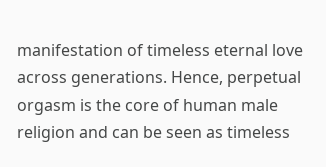manifestation of timeless eternal love across generations. Hence, perpetual orgasm is the core of human male religion and can be seen as timeless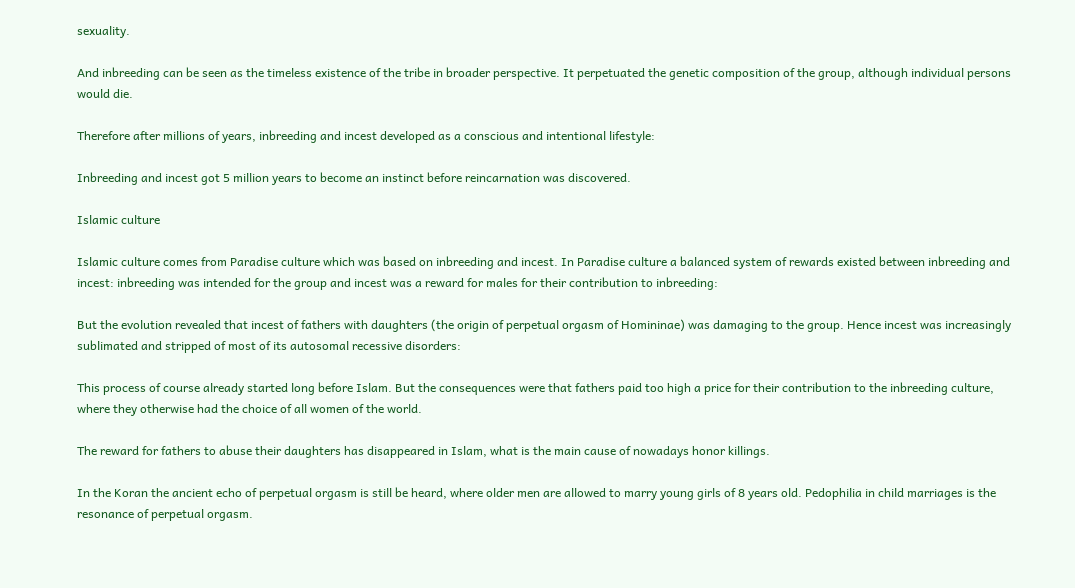sexuality.

And inbreeding can be seen as the timeless existence of the tribe in broader perspective. It perpetuated the genetic composition of the group, although individual persons would die.

Therefore after millions of years, inbreeding and incest developed as a conscious and intentional lifestyle:

Inbreeding and incest got 5 million years to become an instinct before reincarnation was discovered.

Islamic culture

Islamic culture comes from Paradise culture which was based on inbreeding and incest. In Paradise culture a balanced system of rewards existed between inbreeding and incest: inbreeding was intended for the group and incest was a reward for males for their contribution to inbreeding:

But the evolution revealed that incest of fathers with daughters (the origin of perpetual orgasm of Homininae) was damaging to the group. Hence incest was increasingly sublimated and stripped of most of its autosomal recessive disorders:

This process of course already started long before Islam. But the consequences were that fathers paid too high a price for their contribution to the inbreeding culture, where they otherwise had the choice of all women of the world.

The reward for fathers to abuse their daughters has disappeared in Islam, what is the main cause of nowadays honor killings.

In the Koran the ancient echo of perpetual orgasm is still be heard, where older men are allowed to marry young girls of 8 years old. Pedophilia in child marriages is the resonance of perpetual orgasm.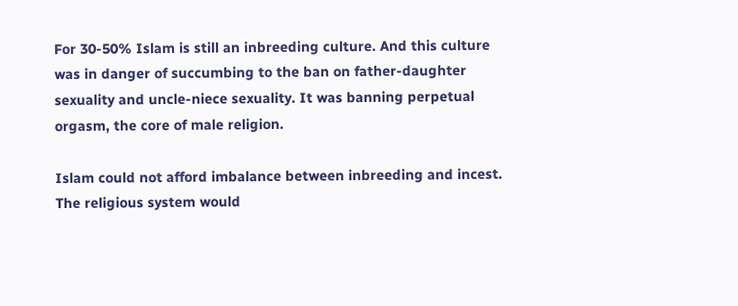For 30-50% Islam is still an inbreeding culture. And this culture was in danger of succumbing to the ban on father-daughter sexuality and uncle-niece sexuality. It was banning perpetual orgasm, the core of male religion.

Islam could not afford imbalance between inbreeding and incest. The religious system would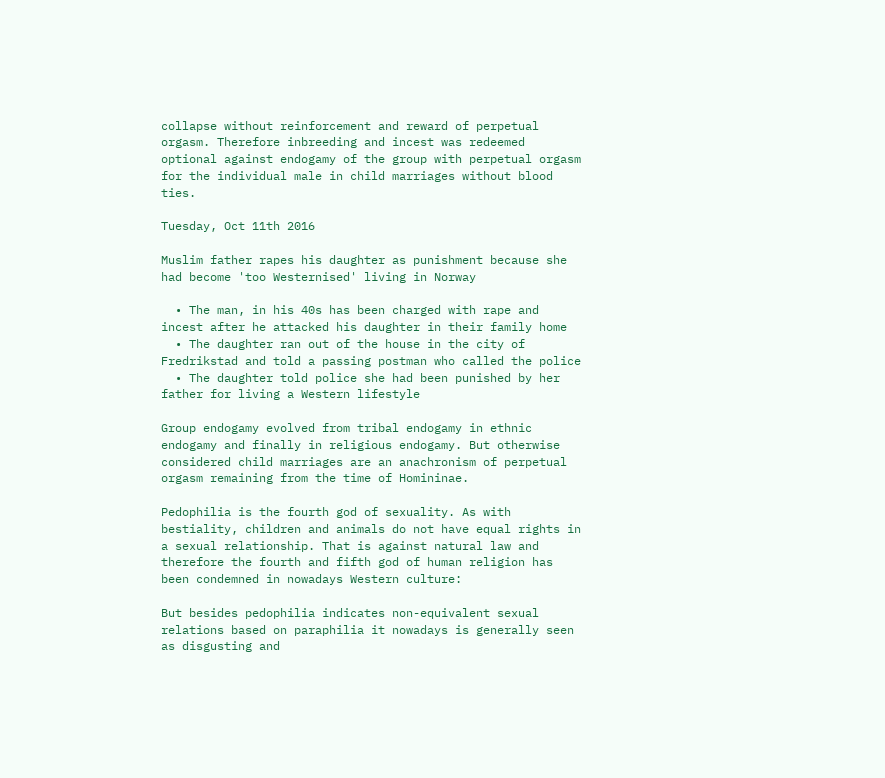collapse without reinforcement and reward of perpetual orgasm. Therefore inbreeding and incest was redeemed optional against endogamy of the group with perpetual orgasm for the individual male in child marriages without blood ties.

Tuesday, Oct 11th 2016

Muslim father rapes his daughter as punishment because she had become 'too Westernised' living in Norway

  • The man, in his 40s has been charged with rape and incest after he attacked his daughter in their family home
  • The daughter ran out of the house in the city of Fredrikstad and told a passing postman who called the police
  • The daughter told police she had been punished by her father for living a Western lifestyle

Group endogamy evolved from tribal endogamy in ethnic endogamy and finally in religious endogamy. But otherwise considered child marriages are an anachronism of perpetual orgasm remaining from the time of Homininae.

Pedophilia is the fourth god of sexuality. As with bestiality, children and animals do not have equal rights in a sexual relationship. That is against natural law and therefore the fourth and fifth god of human religion has been condemned in nowadays Western culture:

But besides pedophilia indicates non-equivalent sexual relations based on paraphilia it nowadays is generally seen as disgusting and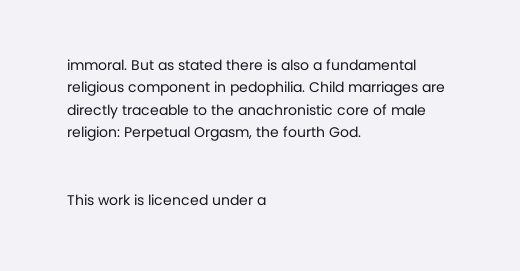immoral. But as stated there is also a fundamental religious component in pedophilia. Child marriages are directly traceable to the anachronistic core of male religion: Perpetual Orgasm, the fourth God.


This work is licenced under a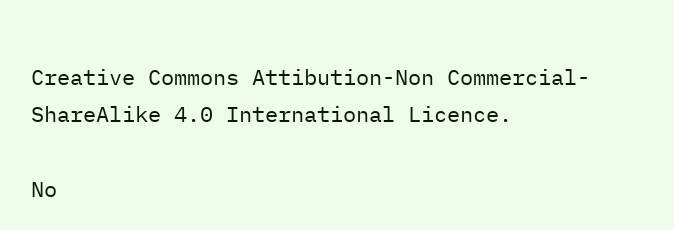Creative Commons Attibution-Non Commercial-ShareAlike 4.0 International Licence.

No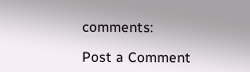comments:

Post a Comment